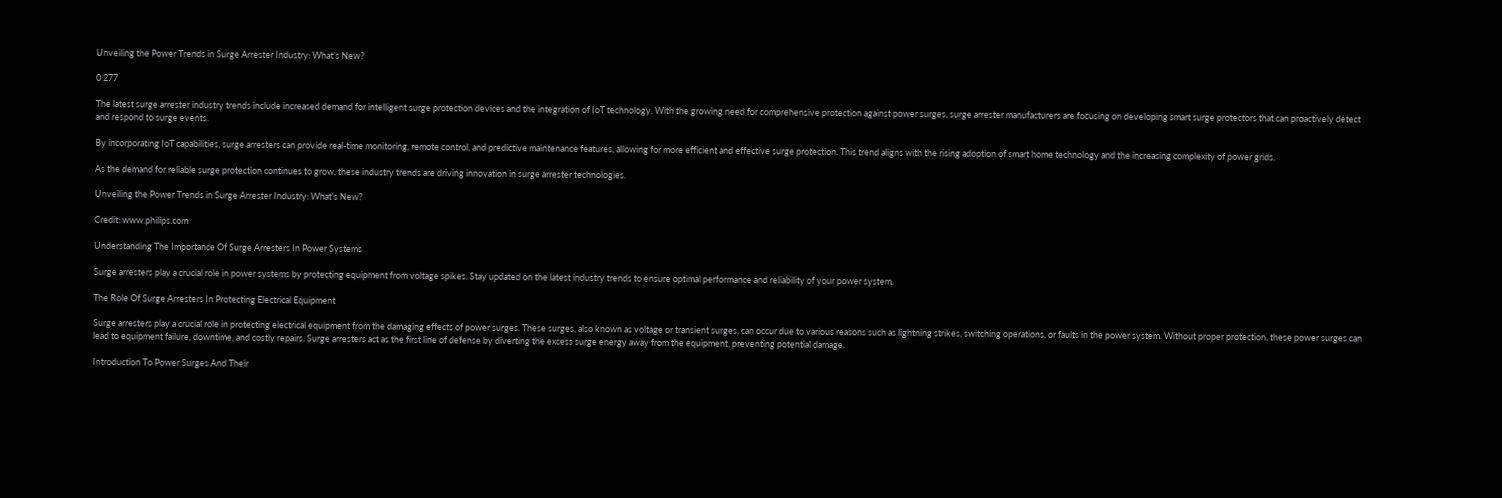Unveiling the Power Trends in Surge Arrester Industry: What’s New?

0 277

The latest surge arrester industry trends include increased demand for intelligent surge protection devices and the integration of IoT technology. With the growing need for comprehensive protection against power surges, surge arrester manufacturers are focusing on developing smart surge protectors that can proactively detect and respond to surge events.

By incorporating IoT capabilities, surge arresters can provide real-time monitoring, remote control, and predictive maintenance features, allowing for more efficient and effective surge protection. This trend aligns with the rising adoption of smart home technology and the increasing complexity of power grids.

As the demand for reliable surge protection continues to grow, these industry trends are driving innovation in surge arrester technologies.

Unveiling the Power Trends in Surge Arrester Industry: What's New?

Credit: www.philips.com

Understanding The Importance Of Surge Arresters In Power Systems

Surge arresters play a crucial role in power systems by protecting equipment from voltage spikes. Stay updated on the latest industry trends to ensure optimal performance and reliability of your power system.

The Role Of Surge Arresters In Protecting Electrical Equipment

Surge arresters play a crucial role in protecting electrical equipment from the damaging effects of power surges. These surges, also known as voltage or transient surges, can occur due to various reasons such as lightning strikes, switching operations, or faults in the power system. Without proper protection, these power surges can lead to equipment failure, downtime, and costly repairs. Surge arresters act as the first line of defense by diverting the excess surge energy away from the equipment, preventing potential damage.

Introduction To Power Surges And Their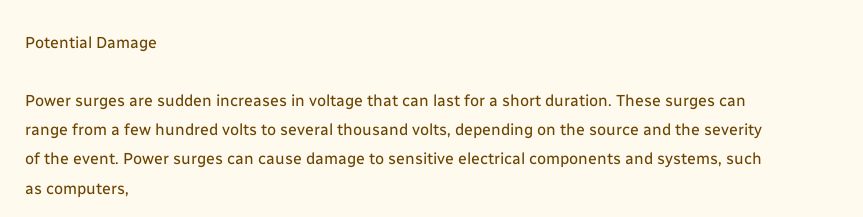Potential Damage

Power surges are sudden increases in voltage that can last for a short duration. These surges can range from a few hundred volts to several thousand volts, depending on the source and the severity of the event. Power surges can cause damage to sensitive electrical components and systems, such as computers,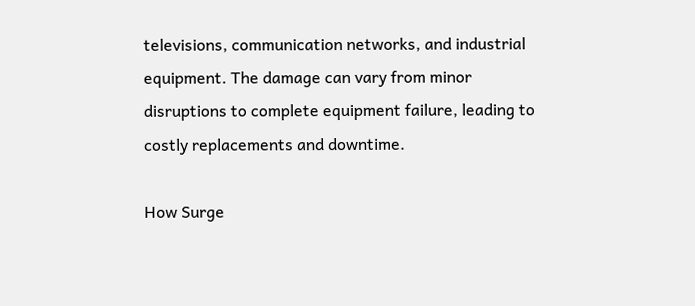televisions, communication networks, and industrial equipment. The damage can vary from minor disruptions to complete equipment failure, leading to costly replacements and downtime.

How Surge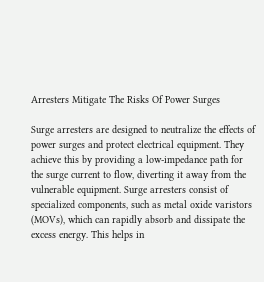Arresters Mitigate The Risks Of Power Surges

Surge arresters are designed to neutralize the effects of power surges and protect electrical equipment. They achieve this by providing a low-impedance path for the surge current to flow, diverting it away from the vulnerable equipment. Surge arresters consist of specialized components, such as metal oxide varistors (MOVs), which can rapidly absorb and dissipate the excess energy. This helps in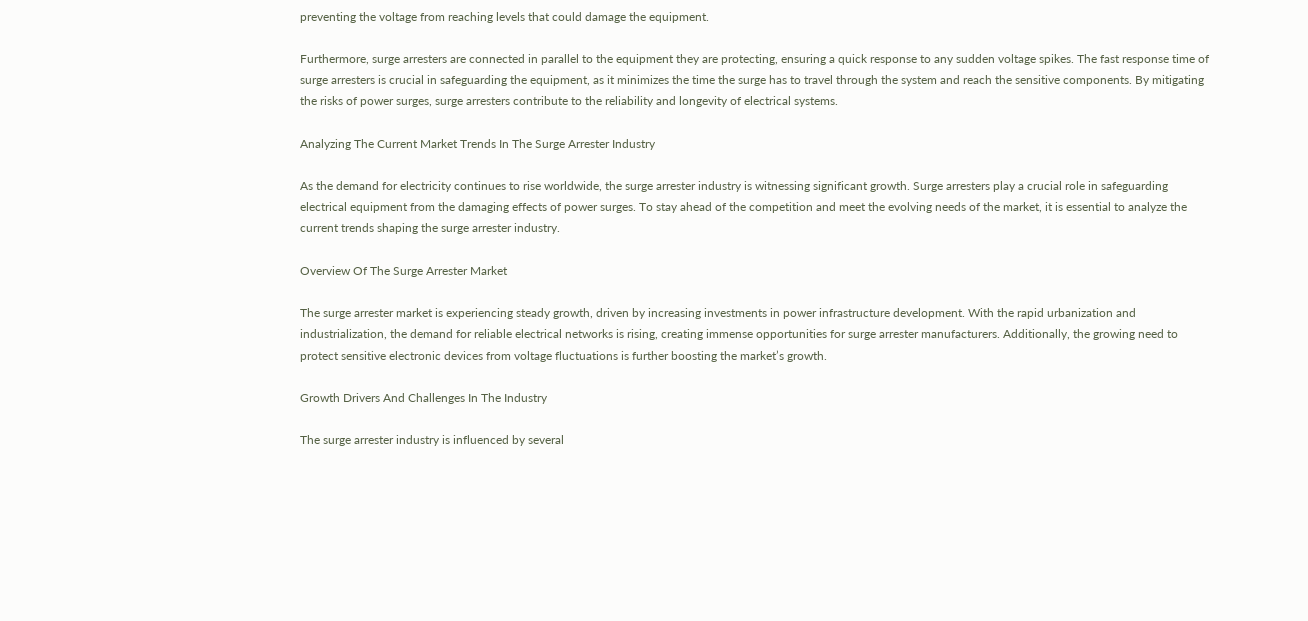preventing the voltage from reaching levels that could damage the equipment.

Furthermore, surge arresters are connected in parallel to the equipment they are protecting, ensuring a quick response to any sudden voltage spikes. The fast response time of surge arresters is crucial in safeguarding the equipment, as it minimizes the time the surge has to travel through the system and reach the sensitive components. By mitigating the risks of power surges, surge arresters contribute to the reliability and longevity of electrical systems.

Analyzing The Current Market Trends In The Surge Arrester Industry

As the demand for electricity continues to rise worldwide, the surge arrester industry is witnessing significant growth. Surge arresters play a crucial role in safeguarding electrical equipment from the damaging effects of power surges. To stay ahead of the competition and meet the evolving needs of the market, it is essential to analyze the current trends shaping the surge arrester industry.

Overview Of The Surge Arrester Market

The surge arrester market is experiencing steady growth, driven by increasing investments in power infrastructure development. With the rapid urbanization and industrialization, the demand for reliable electrical networks is rising, creating immense opportunities for surge arrester manufacturers. Additionally, the growing need to protect sensitive electronic devices from voltage fluctuations is further boosting the market’s growth.

Growth Drivers And Challenges In The Industry

The surge arrester industry is influenced by several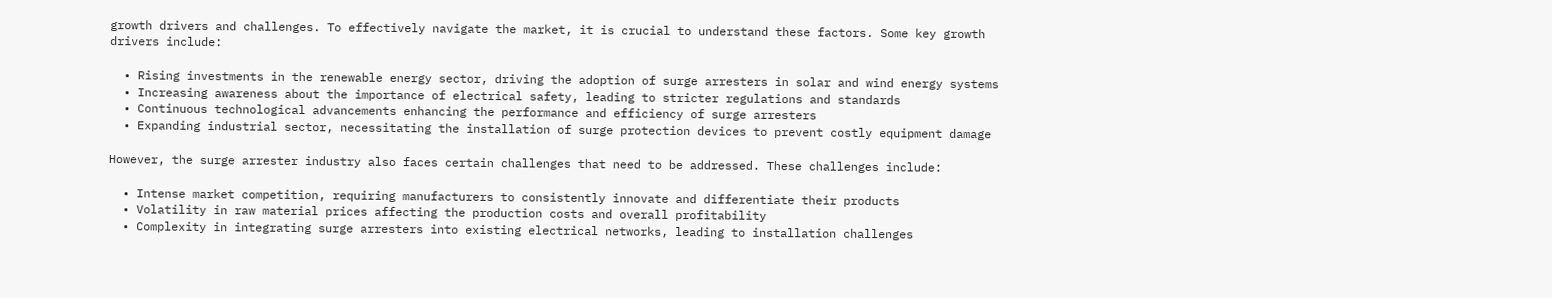growth drivers and challenges. To effectively navigate the market, it is crucial to understand these factors. Some key growth drivers include:

  • Rising investments in the renewable energy sector, driving the adoption of surge arresters in solar and wind energy systems
  • Increasing awareness about the importance of electrical safety, leading to stricter regulations and standards
  • Continuous technological advancements enhancing the performance and efficiency of surge arresters
  • Expanding industrial sector, necessitating the installation of surge protection devices to prevent costly equipment damage

However, the surge arrester industry also faces certain challenges that need to be addressed. These challenges include:

  • Intense market competition, requiring manufacturers to consistently innovate and differentiate their products
  • Volatility in raw material prices affecting the production costs and overall profitability
  • Complexity in integrating surge arresters into existing electrical networks, leading to installation challenges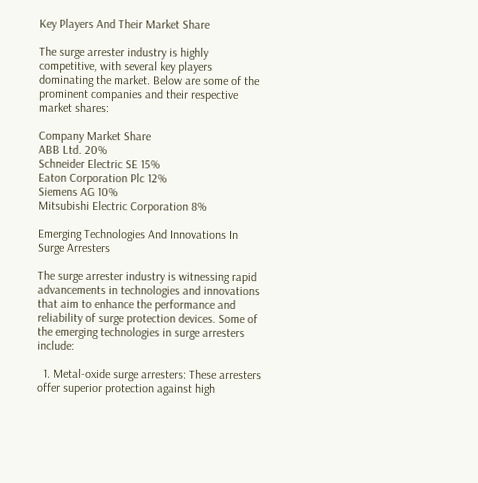Key Players And Their Market Share

The surge arrester industry is highly competitive, with several key players dominating the market. Below are some of the prominent companies and their respective market shares:

Company Market Share
ABB Ltd. 20%
Schneider Electric SE 15%
Eaton Corporation Plc 12%
Siemens AG 10%
Mitsubishi Electric Corporation 8%

Emerging Technologies And Innovations In Surge Arresters

The surge arrester industry is witnessing rapid advancements in technologies and innovations that aim to enhance the performance and reliability of surge protection devices. Some of the emerging technologies in surge arresters include:

  1. Metal-oxide surge arresters: These arresters offer superior protection against high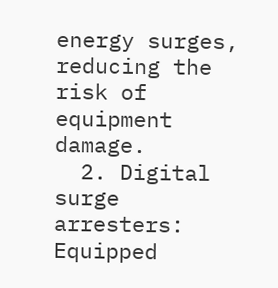energy surges, reducing the risk of equipment damage.
  2. Digital surge arresters: Equipped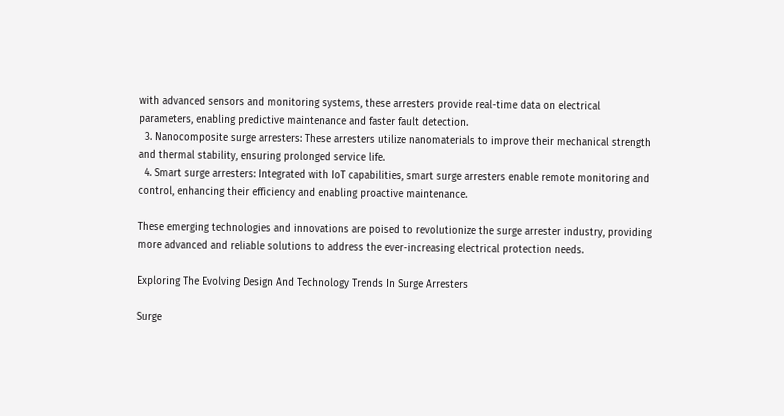with advanced sensors and monitoring systems, these arresters provide real-time data on electrical parameters, enabling predictive maintenance and faster fault detection.
  3. Nanocomposite surge arresters: These arresters utilize nanomaterials to improve their mechanical strength and thermal stability, ensuring prolonged service life.
  4. Smart surge arresters: Integrated with IoT capabilities, smart surge arresters enable remote monitoring and control, enhancing their efficiency and enabling proactive maintenance.

These emerging technologies and innovations are poised to revolutionize the surge arrester industry, providing more advanced and reliable solutions to address the ever-increasing electrical protection needs.

Exploring The Evolving Design And Technology Trends In Surge Arresters

Surge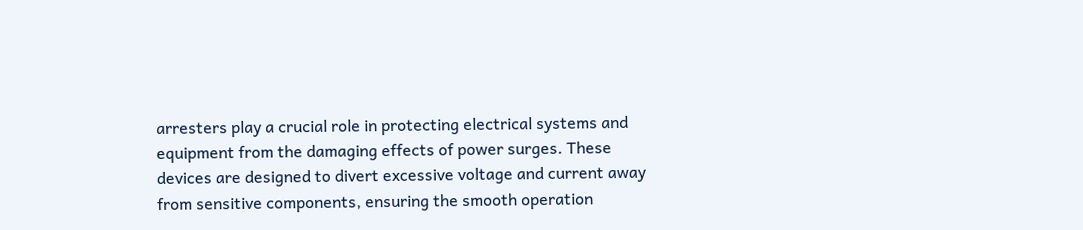arresters play a crucial role in protecting electrical systems and equipment from the damaging effects of power surges. These devices are designed to divert excessive voltage and current away from sensitive components, ensuring the smooth operation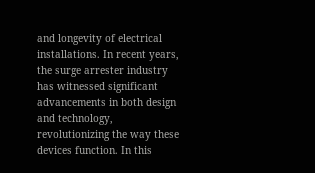and longevity of electrical installations. In recent years, the surge arrester industry has witnessed significant advancements in both design and technology, revolutionizing the way these devices function. In this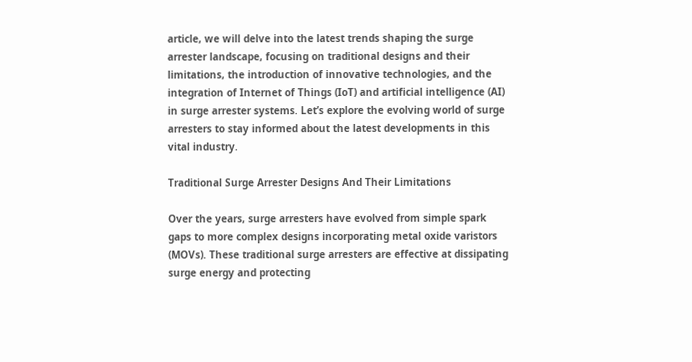article, we will delve into the latest trends shaping the surge arrester landscape, focusing on traditional designs and their limitations, the introduction of innovative technologies, and the integration of Internet of Things (IoT) and artificial intelligence (AI) in surge arrester systems. Let’s explore the evolving world of surge arresters to stay informed about the latest developments in this vital industry.

Traditional Surge Arrester Designs And Their Limitations

Over the years, surge arresters have evolved from simple spark gaps to more complex designs incorporating metal oxide varistors (MOVs). These traditional surge arresters are effective at dissipating surge energy and protecting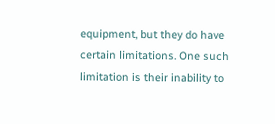equipment, but they do have certain limitations. One such limitation is their inability to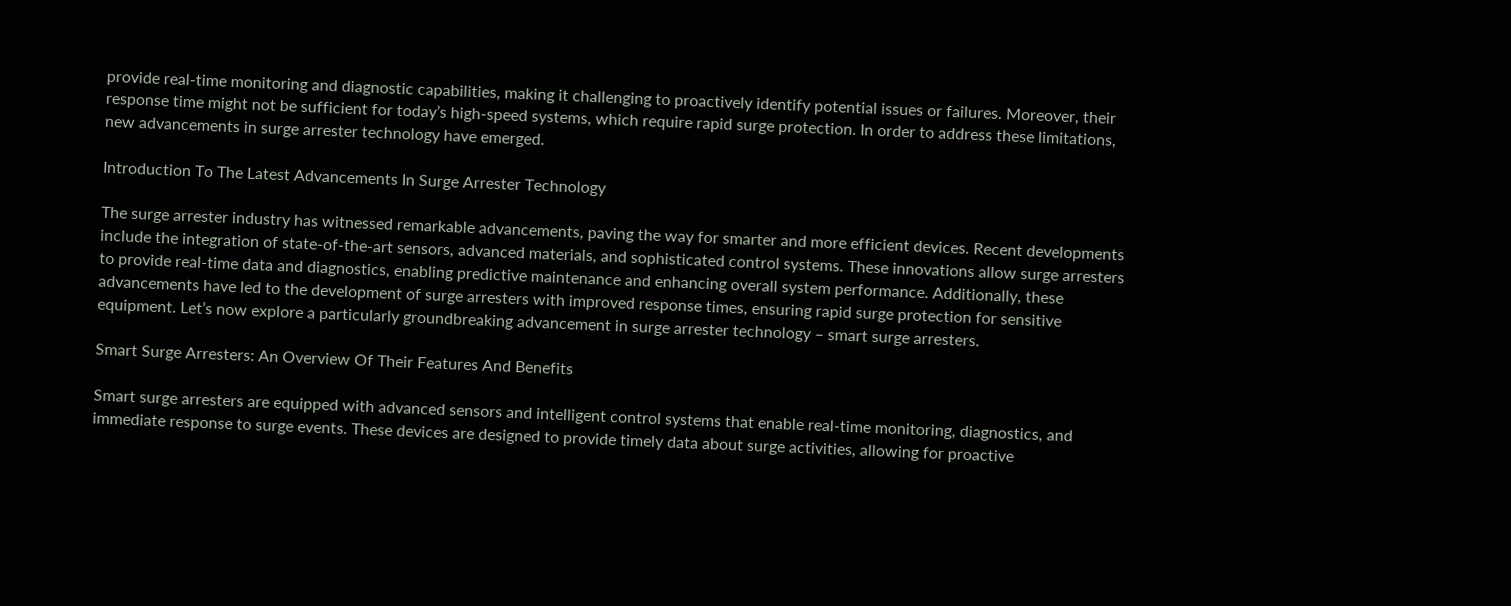provide real-time monitoring and diagnostic capabilities, making it challenging to proactively identify potential issues or failures. Moreover, their response time might not be sufficient for today’s high-speed systems, which require rapid surge protection. In order to address these limitations, new advancements in surge arrester technology have emerged.

Introduction To The Latest Advancements In Surge Arrester Technology

The surge arrester industry has witnessed remarkable advancements, paving the way for smarter and more efficient devices. Recent developments include the integration of state-of-the-art sensors, advanced materials, and sophisticated control systems. These innovations allow surge arresters to provide real-time data and diagnostics, enabling predictive maintenance and enhancing overall system performance. Additionally, these advancements have led to the development of surge arresters with improved response times, ensuring rapid surge protection for sensitive equipment. Let’s now explore a particularly groundbreaking advancement in surge arrester technology – smart surge arresters.

Smart Surge Arresters: An Overview Of Their Features And Benefits

Smart surge arresters are equipped with advanced sensors and intelligent control systems that enable real-time monitoring, diagnostics, and immediate response to surge events. These devices are designed to provide timely data about surge activities, allowing for proactive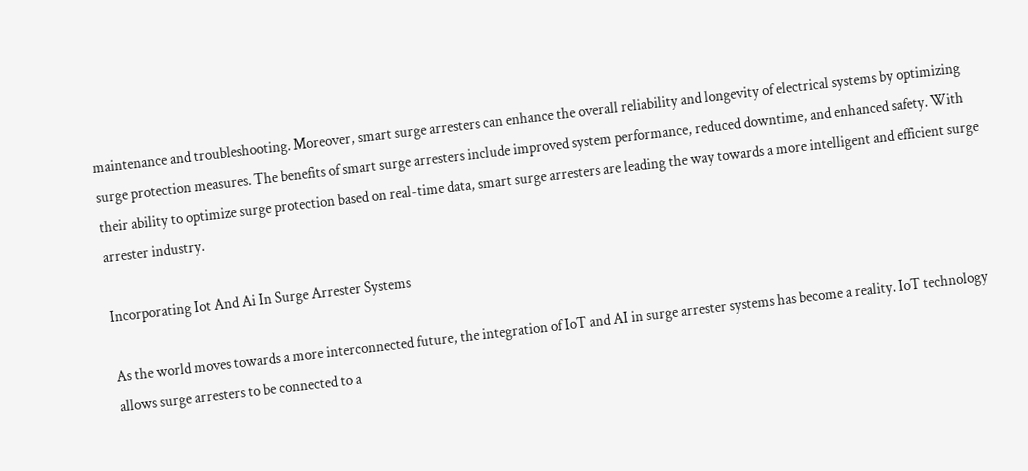maintenance and troubleshooting. Moreover, smart surge arresters can enhance the overall reliability and longevity of electrical systems by optimizing surge protection measures. The benefits of smart surge arresters include improved system performance, reduced downtime, and enhanced safety. With their ability to optimize surge protection based on real-time data, smart surge arresters are leading the way towards a more intelligent and efficient surge arrester industry.

Incorporating Iot And Ai In Surge Arrester Systems

As the world moves towards a more interconnected future, the integration of IoT and AI in surge arrester systems has become a reality. IoT technology allows surge arresters to be connected to a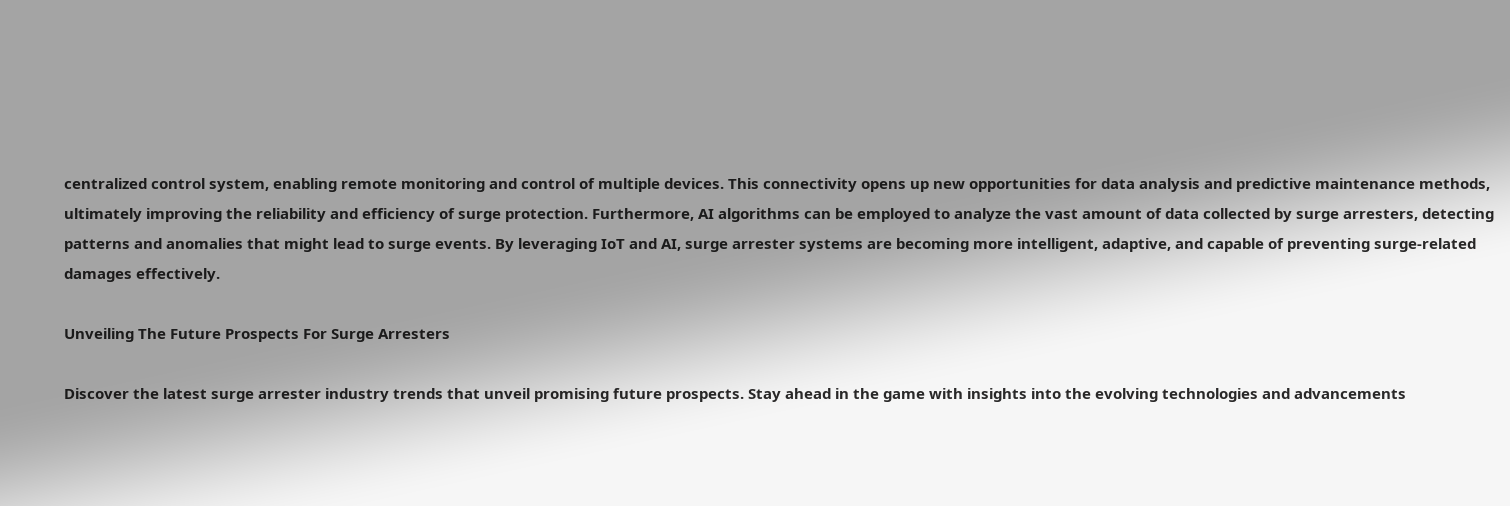centralized control system, enabling remote monitoring and control of multiple devices. This connectivity opens up new opportunities for data analysis and predictive maintenance methods, ultimately improving the reliability and efficiency of surge protection. Furthermore, AI algorithms can be employed to analyze the vast amount of data collected by surge arresters, detecting patterns and anomalies that might lead to surge events. By leveraging IoT and AI, surge arrester systems are becoming more intelligent, adaptive, and capable of preventing surge-related damages effectively.

Unveiling The Future Prospects For Surge Arresters

Discover the latest surge arrester industry trends that unveil promising future prospects. Stay ahead in the game with insights into the evolving technologies and advancements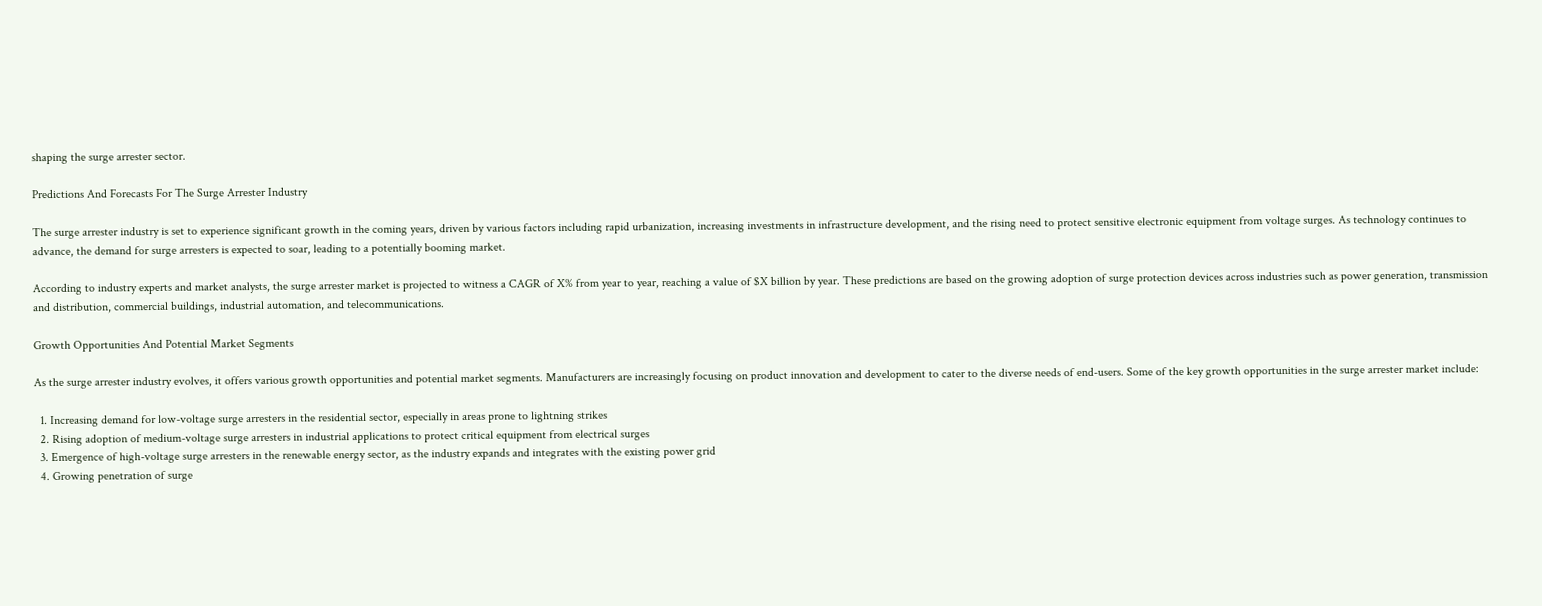shaping the surge arrester sector.

Predictions And Forecasts For The Surge Arrester Industry

The surge arrester industry is set to experience significant growth in the coming years, driven by various factors including rapid urbanization, increasing investments in infrastructure development, and the rising need to protect sensitive electronic equipment from voltage surges. As technology continues to advance, the demand for surge arresters is expected to soar, leading to a potentially booming market.

According to industry experts and market analysts, the surge arrester market is projected to witness a CAGR of X% from year to year, reaching a value of $X billion by year. These predictions are based on the growing adoption of surge protection devices across industries such as power generation, transmission and distribution, commercial buildings, industrial automation, and telecommunications.

Growth Opportunities And Potential Market Segments

As the surge arrester industry evolves, it offers various growth opportunities and potential market segments. Manufacturers are increasingly focusing on product innovation and development to cater to the diverse needs of end-users. Some of the key growth opportunities in the surge arrester market include:

  1. Increasing demand for low-voltage surge arresters in the residential sector, especially in areas prone to lightning strikes
  2. Rising adoption of medium-voltage surge arresters in industrial applications to protect critical equipment from electrical surges
  3. Emergence of high-voltage surge arresters in the renewable energy sector, as the industry expands and integrates with the existing power grid
  4. Growing penetration of surge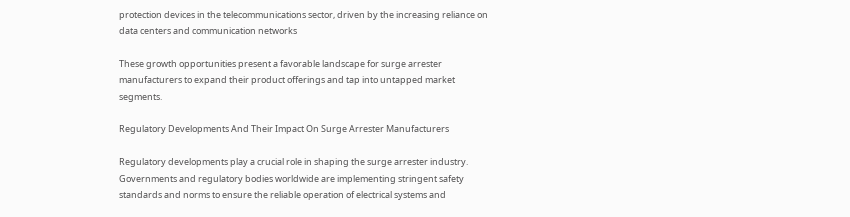protection devices in the telecommunications sector, driven by the increasing reliance on data centers and communication networks

These growth opportunities present a favorable landscape for surge arrester manufacturers to expand their product offerings and tap into untapped market segments.

Regulatory Developments And Their Impact On Surge Arrester Manufacturers

Regulatory developments play a crucial role in shaping the surge arrester industry. Governments and regulatory bodies worldwide are implementing stringent safety standards and norms to ensure the reliable operation of electrical systems and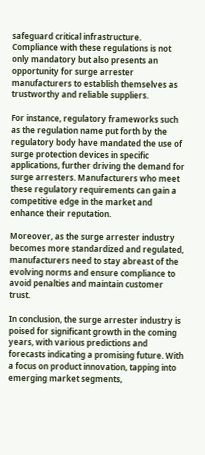safeguard critical infrastructure. Compliance with these regulations is not only mandatory but also presents an opportunity for surge arrester manufacturers to establish themselves as trustworthy and reliable suppliers.

For instance, regulatory frameworks such as the regulation name put forth by the regulatory body have mandated the use of surge protection devices in specific applications, further driving the demand for surge arresters. Manufacturers who meet these regulatory requirements can gain a competitive edge in the market and enhance their reputation.

Moreover, as the surge arrester industry becomes more standardized and regulated, manufacturers need to stay abreast of the evolving norms and ensure compliance to avoid penalties and maintain customer trust.

In conclusion, the surge arrester industry is poised for significant growth in the coming years, with various predictions and forecasts indicating a promising future. With a focus on product innovation, tapping into emerging market segments,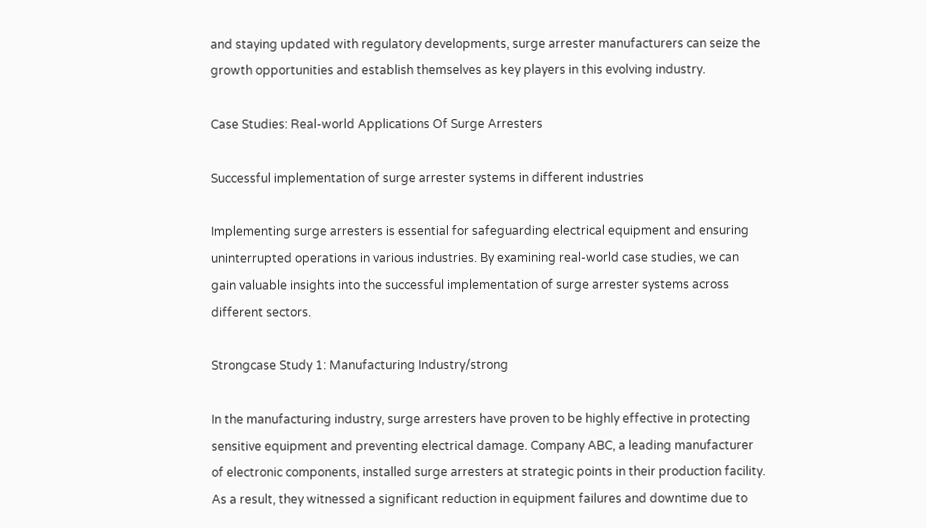and staying updated with regulatory developments, surge arrester manufacturers can seize the growth opportunities and establish themselves as key players in this evolving industry.

Case Studies: Real-world Applications Of Surge Arresters

Successful implementation of surge arrester systems in different industries

Implementing surge arresters is essential for safeguarding electrical equipment and ensuring uninterrupted operations in various industries. By examining real-world case studies, we can gain valuable insights into the successful implementation of surge arrester systems across different sectors.

Strongcase Study 1: Manufacturing Industry/strong

In the manufacturing industry, surge arresters have proven to be highly effective in protecting sensitive equipment and preventing electrical damage. Company ABC, a leading manufacturer of electronic components, installed surge arresters at strategic points in their production facility. As a result, they witnessed a significant reduction in equipment failures and downtime due to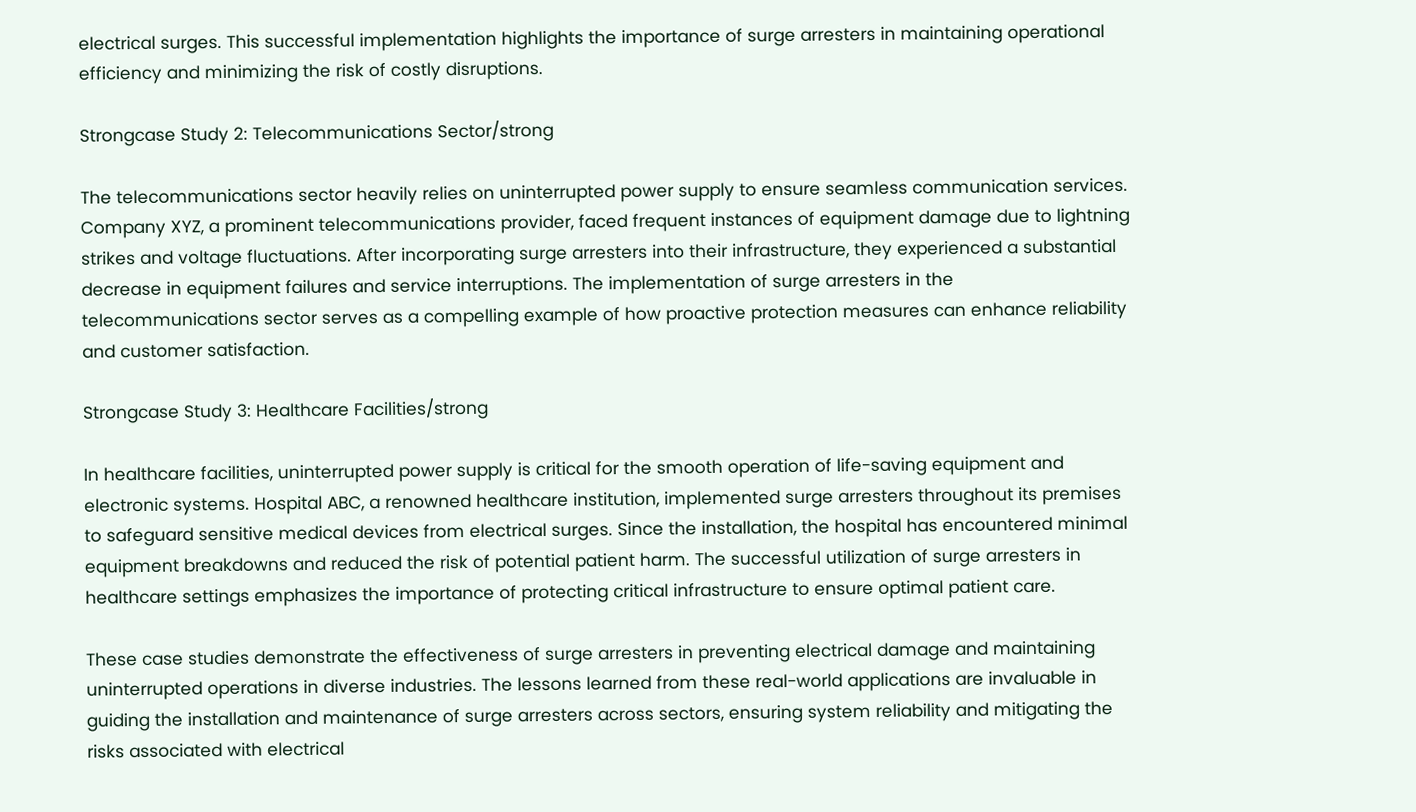electrical surges. This successful implementation highlights the importance of surge arresters in maintaining operational efficiency and minimizing the risk of costly disruptions.

Strongcase Study 2: Telecommunications Sector/strong

The telecommunications sector heavily relies on uninterrupted power supply to ensure seamless communication services. Company XYZ, a prominent telecommunications provider, faced frequent instances of equipment damage due to lightning strikes and voltage fluctuations. After incorporating surge arresters into their infrastructure, they experienced a substantial decrease in equipment failures and service interruptions. The implementation of surge arresters in the telecommunications sector serves as a compelling example of how proactive protection measures can enhance reliability and customer satisfaction.

Strongcase Study 3: Healthcare Facilities/strong

In healthcare facilities, uninterrupted power supply is critical for the smooth operation of life-saving equipment and electronic systems. Hospital ABC, a renowned healthcare institution, implemented surge arresters throughout its premises to safeguard sensitive medical devices from electrical surges. Since the installation, the hospital has encountered minimal equipment breakdowns and reduced the risk of potential patient harm. The successful utilization of surge arresters in healthcare settings emphasizes the importance of protecting critical infrastructure to ensure optimal patient care.

These case studies demonstrate the effectiveness of surge arresters in preventing electrical damage and maintaining uninterrupted operations in diverse industries. The lessons learned from these real-world applications are invaluable in guiding the installation and maintenance of surge arresters across sectors, ensuring system reliability and mitigating the risks associated with electrical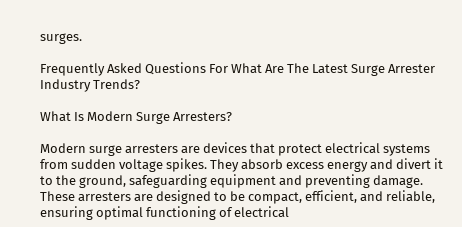surges.

Frequently Asked Questions For What Are The Latest Surge Arrester Industry Trends?

What Is Modern Surge Arresters?

Modern surge arresters are devices that protect electrical systems from sudden voltage spikes. They absorb excess energy and divert it to the ground, safeguarding equipment and preventing damage. These arresters are designed to be compact, efficient, and reliable, ensuring optimal functioning of electrical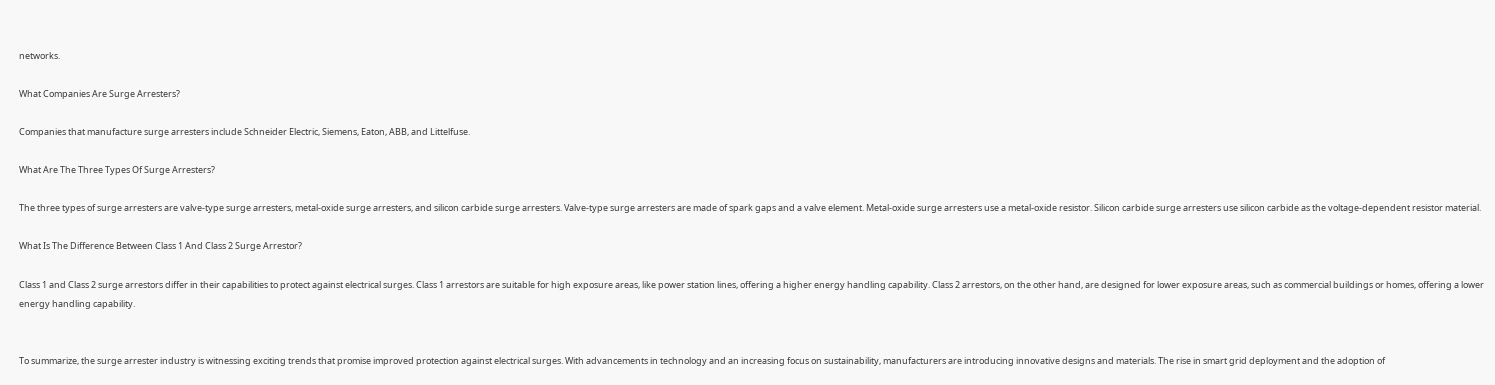networks.

What Companies Are Surge Arresters?

Companies that manufacture surge arresters include Schneider Electric, Siemens, Eaton, ABB, and Littelfuse.

What Are The Three Types Of Surge Arresters?

The three types of surge arresters are valve-type surge arresters, metal-oxide surge arresters, and silicon carbide surge arresters. Valve-type surge arresters are made of spark gaps and a valve element. Metal-oxide surge arresters use a metal-oxide resistor. Silicon carbide surge arresters use silicon carbide as the voltage-dependent resistor material.

What Is The Difference Between Class 1 And Class 2 Surge Arrestor?

Class 1 and Class 2 surge arrestors differ in their capabilities to protect against electrical surges. Class 1 arrestors are suitable for high exposure areas, like power station lines, offering a higher energy handling capability. Class 2 arrestors, on the other hand, are designed for lower exposure areas, such as commercial buildings or homes, offering a lower energy handling capability.


To summarize, the surge arrester industry is witnessing exciting trends that promise improved protection against electrical surges. With advancements in technology and an increasing focus on sustainability, manufacturers are introducing innovative designs and materials. The rise in smart grid deployment and the adoption of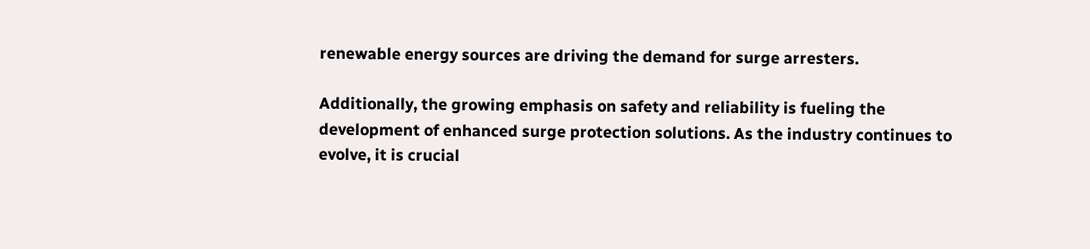renewable energy sources are driving the demand for surge arresters.

Additionally, the growing emphasis on safety and reliability is fueling the development of enhanced surge protection solutions. As the industry continues to evolve, it is crucial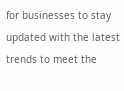for businesses to stay updated with the latest trends to meet the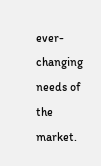ever-changing needs of the market.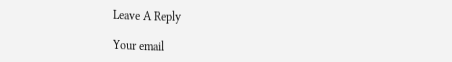Leave A Reply

Your email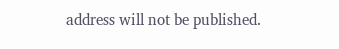address will not be published.